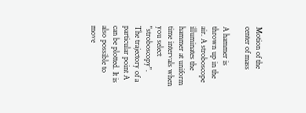Motion of the center of mass

A hammer is thrown up in the air. A stroboscope illuminates the hammer at uniform time intervals when you select "stroboscopy".
The trajectory of a particular point A can be plotted. It is also possible to move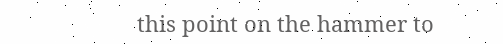this point on the hammer to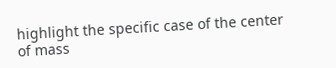highlight the specific case of the center of mass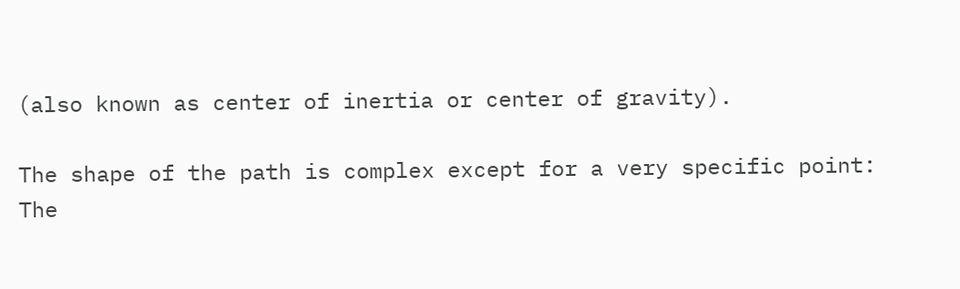(also known as center of inertia or center of gravity).

The shape of the path is complex except for a very specific point: The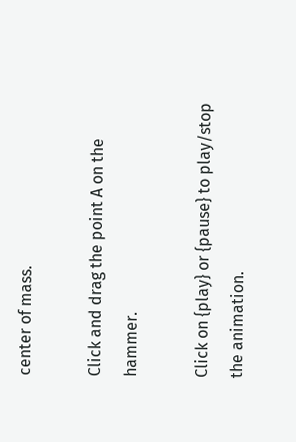center of mass.

Click and drag the point A on the hammer.

Click on {play} or {pause} to play/stop the animation.